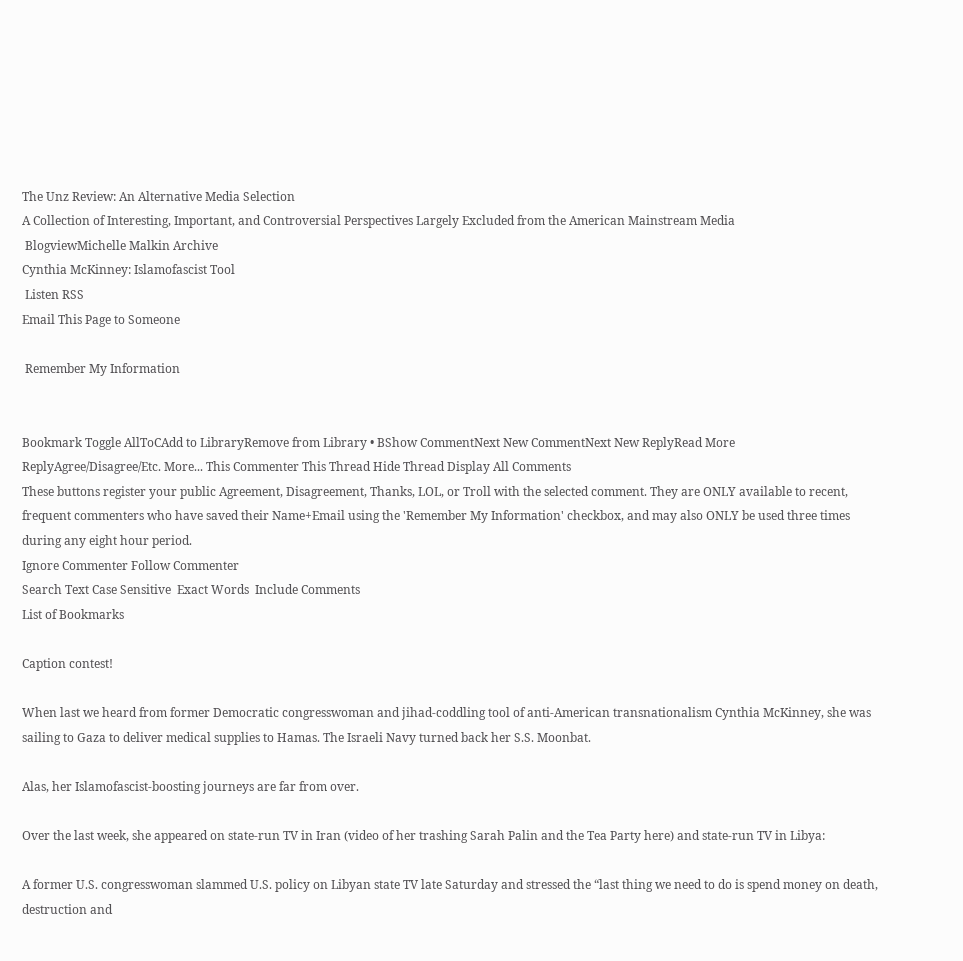The Unz Review: An Alternative Media Selection
A Collection of Interesting, Important, and Controversial Perspectives Largely Excluded from the American Mainstream Media
 BlogviewMichelle Malkin Archive
Cynthia McKinney: Islamofascist Tool
 Listen RSS
Email This Page to Someone

 Remember My Information


Bookmark Toggle AllToCAdd to LibraryRemove from Library • BShow CommentNext New CommentNext New ReplyRead More
ReplyAgree/Disagree/Etc. More... This Commenter This Thread Hide Thread Display All Comments
These buttons register your public Agreement, Disagreement, Thanks, LOL, or Troll with the selected comment. They are ONLY available to recent, frequent commenters who have saved their Name+Email using the 'Remember My Information' checkbox, and may also ONLY be used three times during any eight hour period.
Ignore Commenter Follow Commenter
Search Text Case Sensitive  Exact Words  Include Comments
List of Bookmarks

Caption contest!

When last we heard from former Democratic congresswoman and jihad-coddling tool of anti-American transnationalism Cynthia McKinney, she was sailing to Gaza to deliver medical supplies to Hamas. The Israeli Navy turned back her S.S. Moonbat.

Alas, her Islamofascist-boosting journeys are far from over.

Over the last week, she appeared on state-run TV in Iran (video of her trashing Sarah Palin and the Tea Party here) and state-run TV in Libya:

A former U.S. congresswoman slammed U.S. policy on Libyan state TV late Saturday and stressed the “last thing we need to do is spend money on death, destruction and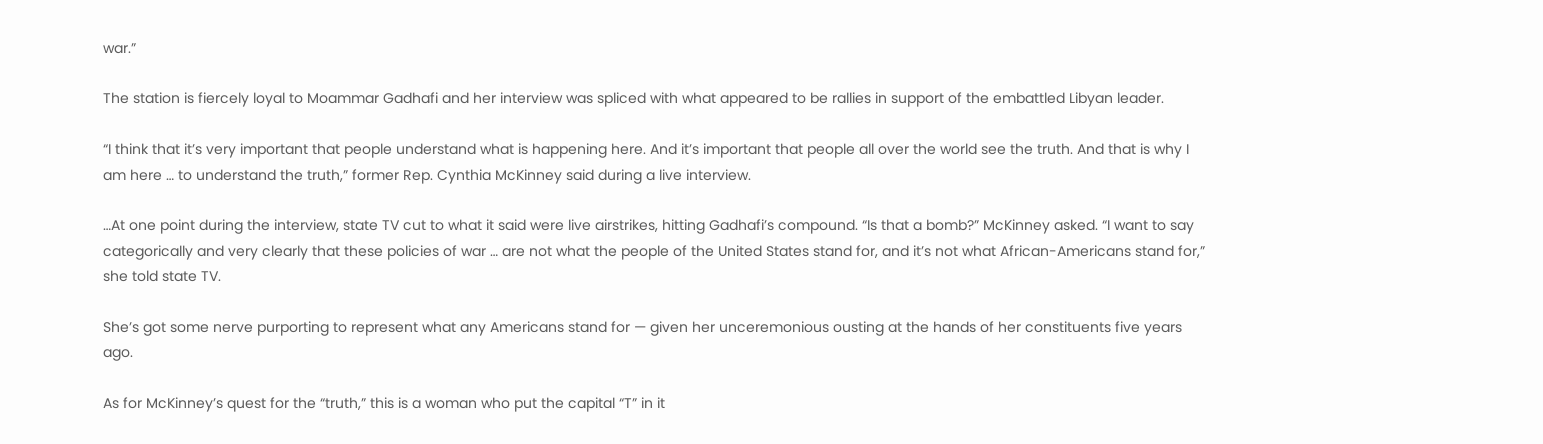war.”

The station is fiercely loyal to Moammar Gadhafi and her interview was spliced with what appeared to be rallies in support of the embattled Libyan leader.

“I think that it’s very important that people understand what is happening here. And it’s important that people all over the world see the truth. And that is why I am here … to understand the truth,” former Rep. Cynthia McKinney said during a live interview.

…At one point during the interview, state TV cut to what it said were live airstrikes, hitting Gadhafi’s compound. “Is that a bomb?” McKinney asked. “I want to say categorically and very clearly that these policies of war … are not what the people of the United States stand for, and it’s not what African-Americans stand for,” she told state TV.

She’s got some nerve purporting to represent what any Americans stand for — given her unceremonious ousting at the hands of her constituents five years ago.

As for McKinney’s quest for the “truth,” this is a woman who put the capital “T” in it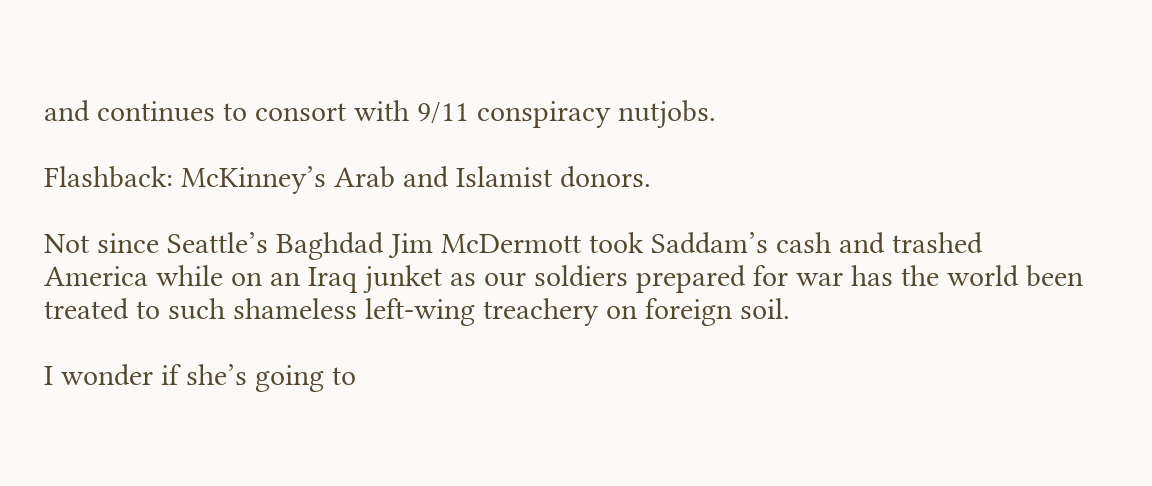and continues to consort with 9/11 conspiracy nutjobs.

Flashback: McKinney’s Arab and Islamist donors.

Not since Seattle’s Baghdad Jim McDermott took Saddam’s cash and trashed America while on an Iraq junket as our soldiers prepared for war has the world been treated to such shameless left-wing treachery on foreign soil.

I wonder if she’s going to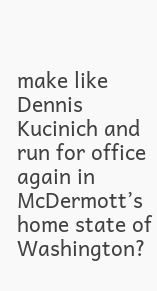make like Dennis Kucinich and run for office again in McDermott’s home state of Washington?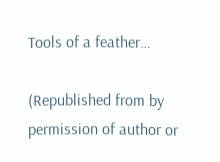Tools of a feather…

(Republished from by permission of author or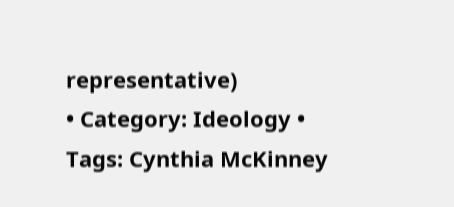representative)
• Category: Ideology • Tags: Cynthia McKinney